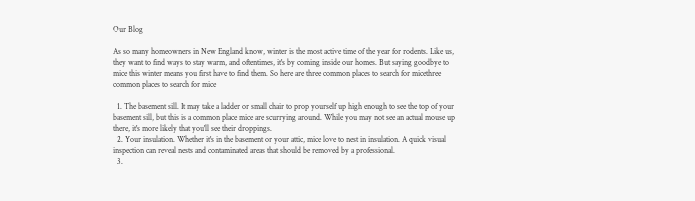Our Blog

As so many homeowners in New England know, winter is the most active time of the year for rodents. Like us, they want to find ways to stay warm, and oftentimes, it's by coming inside our homes. But saying goodbye to mice this winter means you first have to find them. So here are three common places to search for micethree common places to search for mice

  1. The basement sill. It may take a ladder or small chair to prop yourself up high enough to see the top of your basement sill, but this is a common place mice are scurrying around. While you may not see an actual mouse up there, it's more likely that you'll see their droppings.
  2. Your insulation. Whether it's in the basement or your attic, mice love to nest in insulation. A quick visual inspection can reveal nests and contaminated areas that should be removed by a professional.
  3.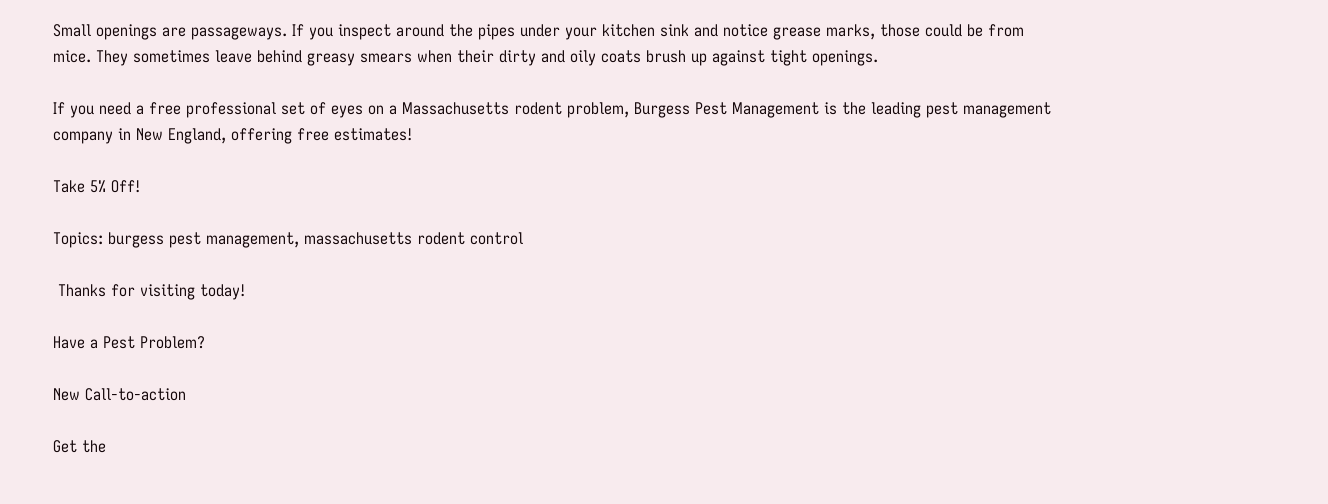Small openings are passageways. If you inspect around the pipes under your kitchen sink and notice grease marks, those could be from mice. They sometimes leave behind greasy smears when their dirty and oily coats brush up against tight openings.

If you need a free professional set of eyes on a Massachusetts rodent problem, Burgess Pest Management is the leading pest management company in New England, offering free estimates!

Take 5% Off!

Topics: burgess pest management, massachusetts rodent control

 Thanks for visiting today!

Have a Pest Problem?

New Call-to-action

Get the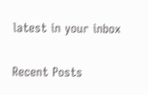latest in your inbox

Recent Posts